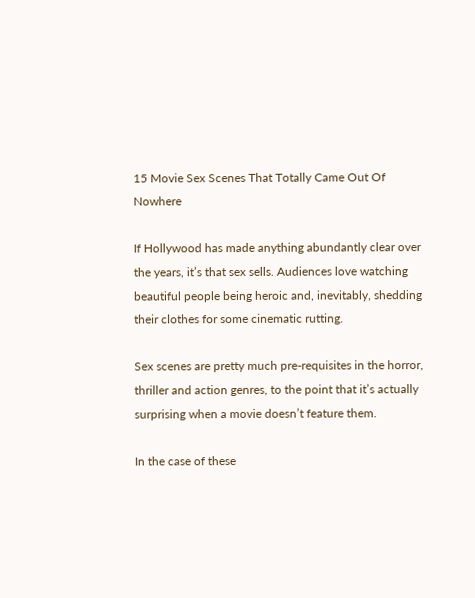15 Movie Sex Scenes That Totally Came Out Of Nowhere

If Hollywood has made anything abundantly clear over the years, it’s that sex sells. Audiences love watching beautiful people being heroic and, inevitably, shedding their clothes for some cinematic rutting.

Sex scenes are pretty much pre-requisites in the horror, thriller and action genres, to the point that it’s actually surprising when a movie doesn’t feature them.

In the case of these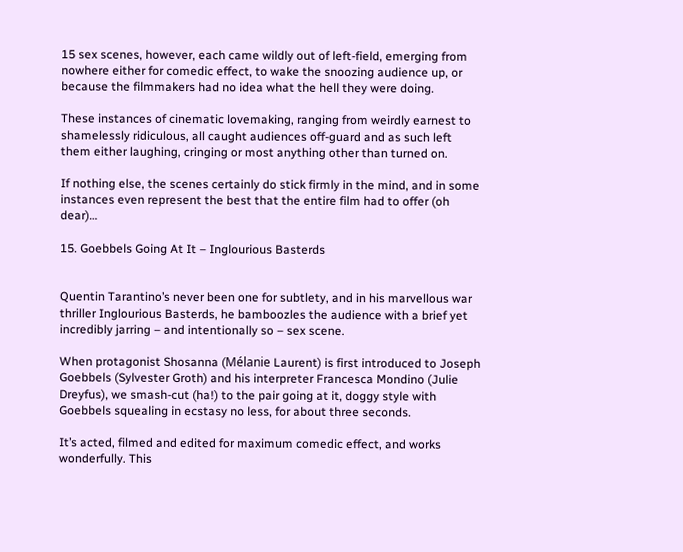15 sex scenes, however, each came wildly out of left-field, emerging from nowhere either for comedic effect, to wake the snoozing audience up, or because the filmmakers had no idea what the hell they were doing.

These instances of cinematic lovemaking, ranging from weirdly earnest to shamelessly ridiculous, all caught audiences off-guard and as such left them either laughing, cringing or most anything other than turned on.

If nothing else, the scenes certainly do stick firmly in the mind, and in some instances even represent the best that the entire film had to offer (oh dear)…

15. Goebbels Going At It – Inglourious Basterds


Quentin Tarantino’s never been one for subtlety, and in his marvellous war thriller Inglourious Basterds, he bamboozles the audience with a brief yet incredibly jarring – and intentionally so – sex scene.

When protagonist Shosanna (Mélanie Laurent) is first introduced to Joseph Goebbels (Sylvester Groth) and his interpreter Francesca Mondino (Julie Dreyfus), we smash-cut (ha!) to the pair going at it, doggy style with Goebbels squealing in ecstasy no less, for about three seconds.

It’s acted, filmed and edited for maximum comedic effect, and works wonderfully. This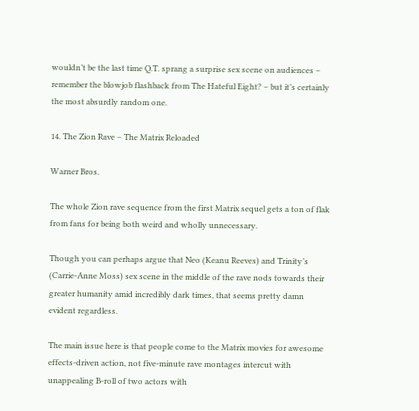wouldn’t be the last time Q.T. sprang a surprise sex scene on audiences – remember the blowjob flashback from The Hateful Eight? – but it’s certainly the most absurdly random one.

14. The Zion Rave – The Matrix Reloaded

Warner Bros.

The whole Zion rave sequence from the first Matrix sequel gets a ton of flak from fans for being both weird and wholly unnecessary.

Though you can perhaps argue that Neo (Keanu Reeves) and Trinity’s (Carrie-Anne Moss) sex scene in the middle of the rave nods towards their greater humanity amid incredibly dark times, that seems pretty damn evident regardless.

The main issue here is that people come to the Matrix movies for awesome effects-driven action, not five-minute rave montages intercut with unappealing B-roll of two actors with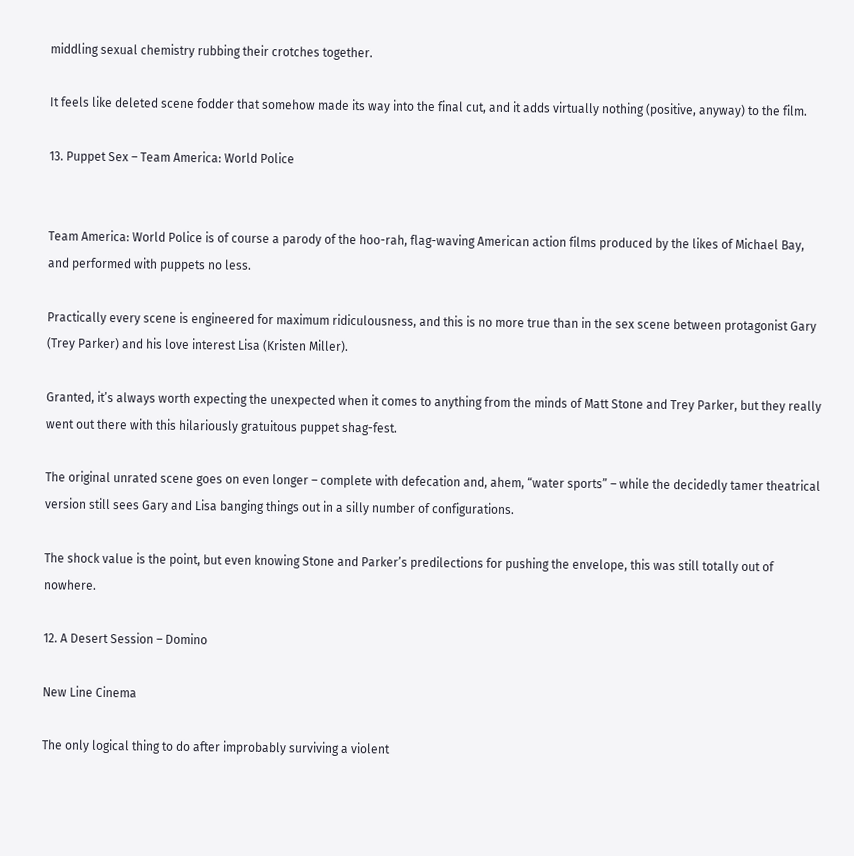middling sexual chemistry rubbing their crotches together.

It feels like deleted scene fodder that somehow made its way into the final cut, and it adds virtually nothing (positive, anyway) to the film.

13. Puppet Sex – Team America: World Police


Team America: World Police is of course a parody of the hoo-rah, flag-waving American action films produced by the likes of Michael Bay, and performed with puppets no less.

Practically every scene is engineered for maximum ridiculousness, and this is no more true than in the sex scene between protagonist Gary (Trey Parker) and his love interest Lisa (Kristen Miller).

Granted, it’s always worth expecting the unexpected when it comes to anything from the minds of Matt Stone and Trey Parker, but they really went out there with this hilariously gratuitous puppet shag-fest.

The original unrated scene goes on even longer – complete with defecation and, ahem, “water sports” – while the decidedly tamer theatrical version still sees Gary and Lisa banging things out in a silly number of configurations.

The shock value is the point, but even knowing Stone and Parker’s predilections for pushing the envelope, this was still totally out of nowhere.

12. A Desert Session – Domino

New Line Cinema

The only logical thing to do after improbably surviving a violent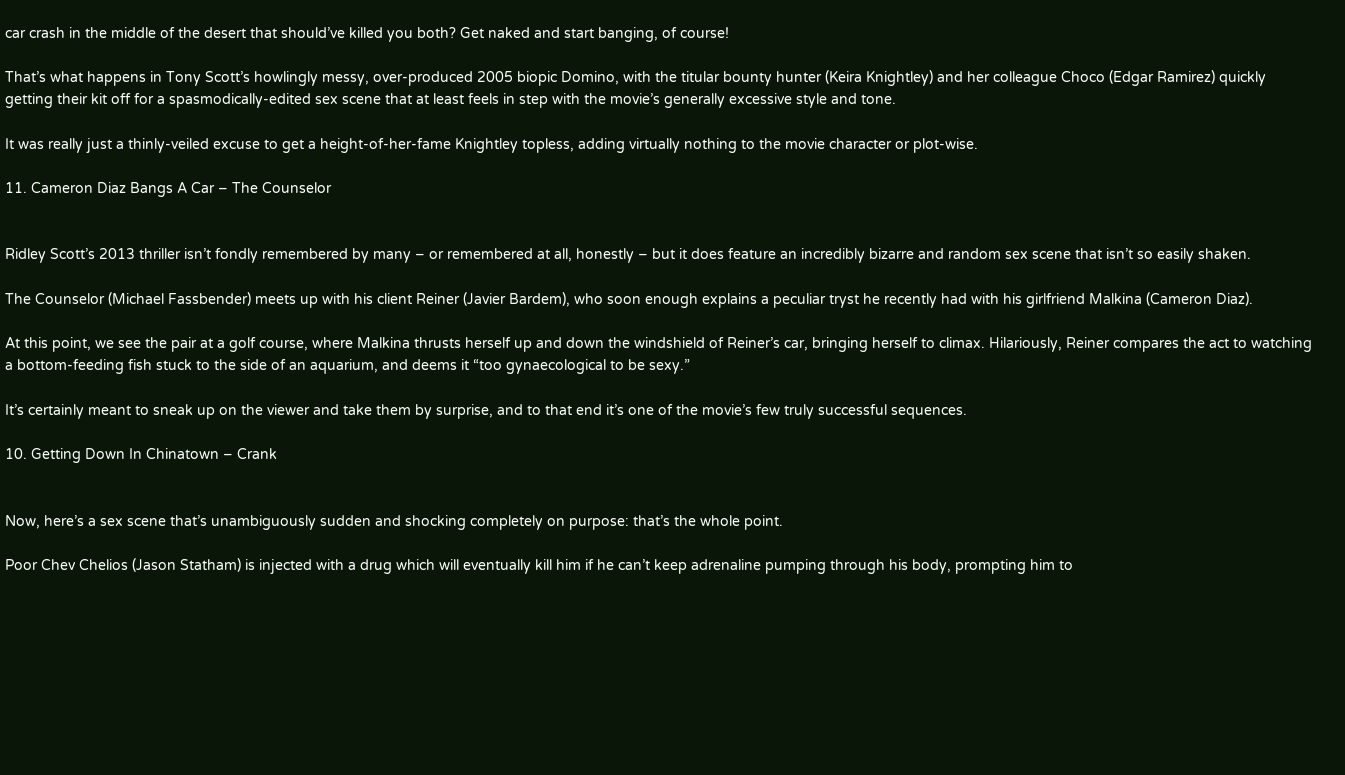car crash in the middle of the desert that should’ve killed you both? Get naked and start banging, of course!

That’s what happens in Tony Scott’s howlingly messy, over-produced 2005 biopic Domino, with the titular bounty hunter (Keira Knightley) and her colleague Choco (Edgar Ramirez) quickly getting their kit off for a spasmodically-edited sex scene that at least feels in step with the movie’s generally excessive style and tone.

It was really just a thinly-veiled excuse to get a height-of-her-fame Knightley topless, adding virtually nothing to the movie character or plot-wise.

11. Cameron Diaz Bangs A Car – The Counselor


Ridley Scott’s 2013 thriller isn’t fondly remembered by many – or remembered at all, honestly – but it does feature an incredibly bizarre and random sex scene that isn’t so easily shaken.

The Counselor (Michael Fassbender) meets up with his client Reiner (Javier Bardem), who soon enough explains a peculiar tryst he recently had with his girlfriend Malkina (Cameron Diaz).

At this point, we see the pair at a golf course, where Malkina thrusts herself up and down the windshield of Reiner’s car, bringing herself to climax. Hilariously, Reiner compares the act to watching a bottom-feeding fish stuck to the side of an aquarium, and deems it “too gynaecological to be sexy.”

It’s certainly meant to sneak up on the viewer and take them by surprise, and to that end it’s one of the movie’s few truly successful sequences.

10. Getting Down In Chinatown – Crank


Now, here’s a sex scene that’s unambiguously sudden and shocking completely on purpose: that’s the whole point.

Poor Chev Chelios (Jason Statham) is injected with a drug which will eventually kill him if he can’t keep adrenaline pumping through his body, prompting him to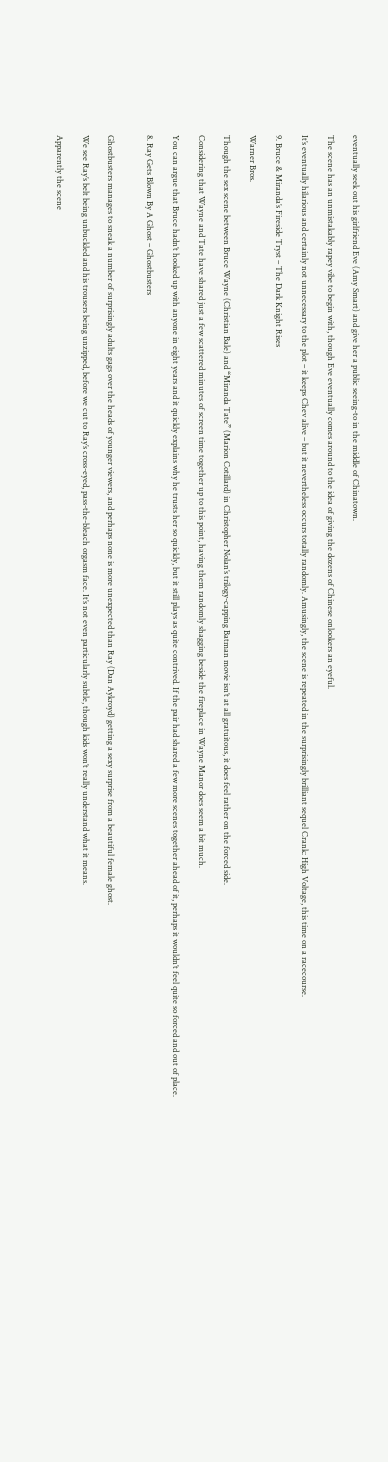eventually seek out his girlfriend Eve (Amy Smart) and give her a public seeing-to in the middle of Chinatown.

The scene has an unmistakably rapey vibe to begin with, though Eve eventually comes around to the idea of giving the dozens of Chinese onlookers an eyeful.

It’s eventually hilarious and certainly not unnecessary to the plot – it keeps Chev alive – but it nevertheless occurs totally randomly. Amusingly, the scene is repeated in the surprisingly brilliant sequel Crank: High Voltage, this time on a racecourse.

9. Bruce & Miranda’s Fireside Tryst – The Dark Knight Rises

Warner Bros.

Though the sex scene between Bruce Wayne (Christian Bale) and “Miranda Tate” (Marion Cotillard) in Christopher Nolan’s trilogy-capping Batman movie isn’t at all gratuitous, it does feel rather on the forced side.

Considering that Wayne and Tate have shared just a few scattered minutes of screen time together up to this point, having them randomly shagging beside the fireplace in Wayne Manor does seem a bit much.

You can argue that Bruce hadn’t hooked up with anyone in eight years and it quickly explains why he trusts her so quickly, but it still plays as quite contrived. If the pair had shared a few more scenes together ahead of it, perhaps it wouldn’t feel quite so forced and out of place.

8. Ray Gets Blown By A Ghost – Ghostbusters


Ghostbusters manages to sneak a number of surprisingly adults gags over the heads of younger viewers, and perhaps none is more unexpected than Ray (Dan Aykroyd) getting a sexy surprise from a beautiful female ghost.

We see Ray’s belt being unbuckled and his trousers being unzipped, before we cut to Ray’s cross-eyed, pass-the-bleach orgasm face. It’s not even particularly subtle, though kids won’t really understand what it means.

Apparently the scene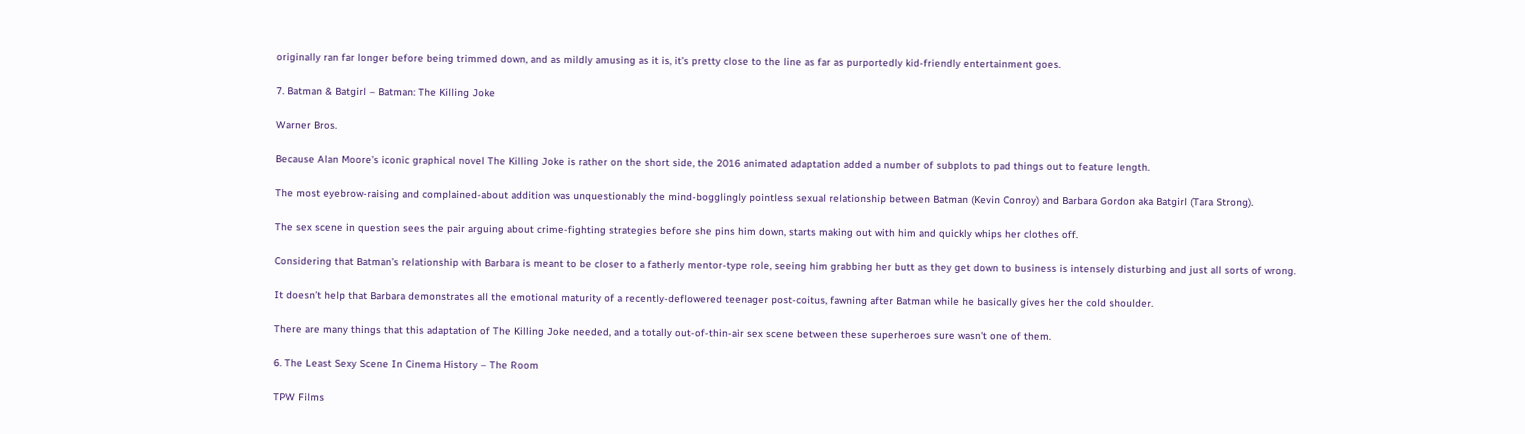originally ran far longer before being trimmed down, and as mildly amusing as it is, it’s pretty close to the line as far as purportedly kid-friendly entertainment goes.

7. Batman & Batgirl – Batman: The Killing Joke

Warner Bros.

Because Alan Moore’s iconic graphical novel The Killing Joke is rather on the short side, the 2016 animated adaptation added a number of subplots to pad things out to feature length.

The most eyebrow-raising and complained-about addition was unquestionably the mind-bogglingly pointless sexual relationship between Batman (Kevin Conroy) and Barbara Gordon aka Batgirl (Tara Strong).

The sex scene in question sees the pair arguing about crime-fighting strategies before she pins him down, starts making out with him and quickly whips her clothes off.

Considering that Batman’s relationship with Barbara is meant to be closer to a fatherly mentor-type role, seeing him grabbing her butt as they get down to business is intensely disturbing and just all sorts of wrong.

It doesn’t help that Barbara demonstrates all the emotional maturity of a recently-deflowered teenager post-coitus, fawning after Batman while he basically gives her the cold shoulder.

There are many things that this adaptation of The Killing Joke needed, and a totally out-of-thin-air sex scene between these superheroes sure wasn’t one of them.

6. The Least Sexy Scene In Cinema History – The Room

TPW Films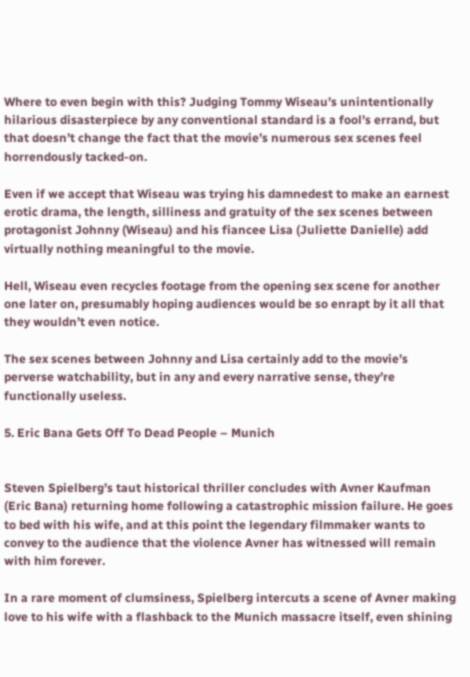Where to even begin with this? Judging Tommy Wiseau’s unintentionally hilarious disasterpiece by any conventional standard is a fool’s errand, but that doesn’t change the fact that the movie’s numerous sex scenes feel horrendously tacked-on.

Even if we accept that Wiseau was trying his damnedest to make an earnest erotic drama, the length, silliness and gratuity of the sex scenes between protagonist Johnny (Wiseau) and his fiancee Lisa (Juliette Danielle) add virtually nothing meaningful to the movie.

Hell, Wiseau even recycles footage from the opening sex scene for another one later on, presumably hoping audiences would be so enrapt by it all that they wouldn’t even notice.

The sex scenes between Johnny and Lisa certainly add to the movie’s perverse watchability, but in any and every narrative sense, they’re functionally useless.

5. Eric Bana Gets Off To Dead People – Munich


Steven Spielberg’s taut historical thriller concludes with Avner Kaufman (Eric Bana) returning home following a catastrophic mission failure. He goes to bed with his wife, and at this point the legendary filmmaker wants to convey to the audience that the violence Avner has witnessed will remain with him forever.

In a rare moment of clumsiness, Spielberg intercuts a scene of Avner making love to his wife with a flashback to the Munich massacre itself, even shining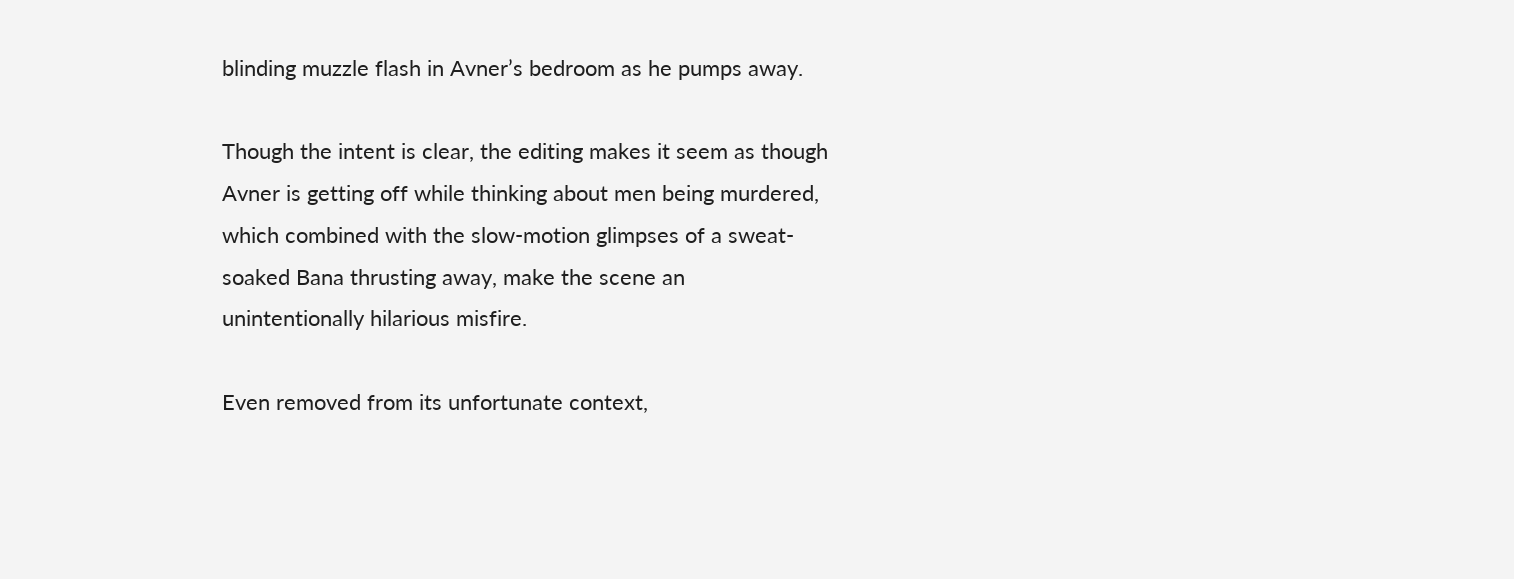blinding muzzle flash in Avner’s bedroom as he pumps away.

Though the intent is clear, the editing makes it seem as though Avner is getting off while thinking about men being murdered, which combined with the slow-motion glimpses of a sweat-soaked Bana thrusting away, make the scene an unintentionally hilarious misfire.

Even removed from its unfortunate context,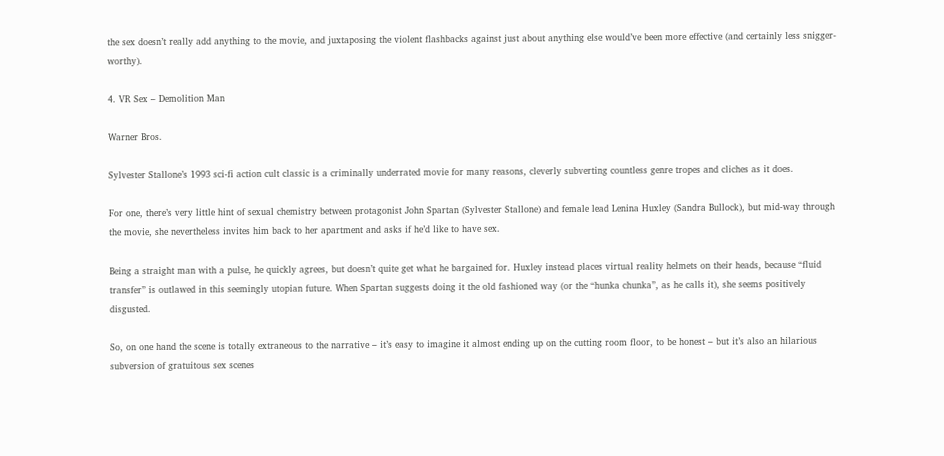the sex doesn’t really add anything to the movie, and juxtaposing the violent flashbacks against just about anything else would’ve been more effective (and certainly less snigger-worthy).

4. VR Sex – Demolition Man

Warner Bros.

Sylvester Stallone’s 1993 sci-fi action cult classic is a criminally underrated movie for many reasons, cleverly subverting countless genre tropes and cliches as it does.

For one, there’s very little hint of sexual chemistry between protagonist John Spartan (Sylvester Stallone) and female lead Lenina Huxley (Sandra Bullock), but mid-way through the movie, she nevertheless invites him back to her apartment and asks if he’d like to have sex.

Being a straight man with a pulse, he quickly agrees, but doesn’t quite get what he bargained for. Huxley instead places virtual reality helmets on their heads, because “fluid transfer” is outlawed in this seemingly utopian future. When Spartan suggests doing it the old fashioned way (or the “hunka chunka”, as he calls it), she seems positively disgusted.

So, on one hand the scene is totally extraneous to the narrative – it’s easy to imagine it almost ending up on the cutting room floor, to be honest – but it’s also an hilarious subversion of gratuitous sex scenes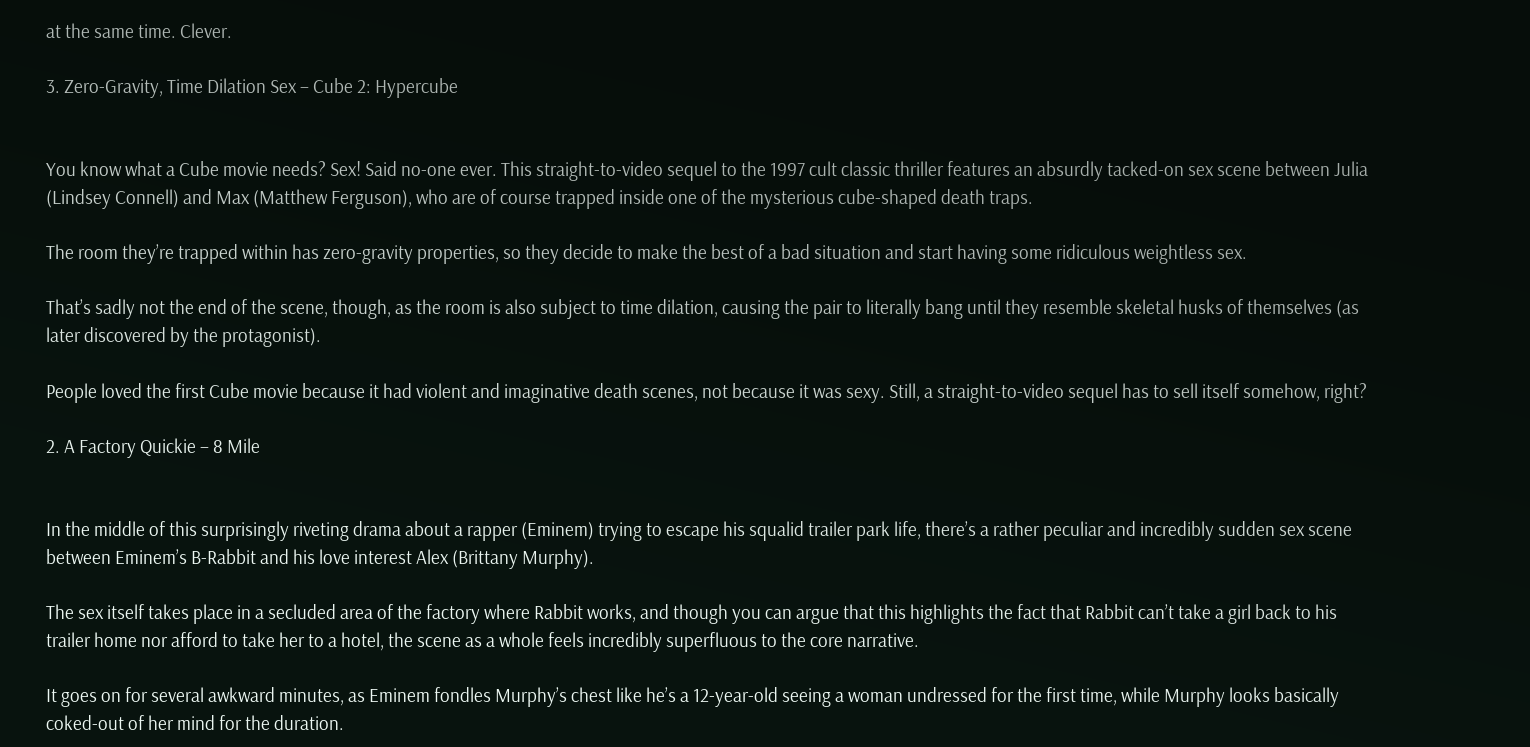at the same time. Clever.

3. Zero-Gravity, Time Dilation Sex – Cube 2: Hypercube


You know what a Cube movie needs? Sex! Said no-one ever. This straight-to-video sequel to the 1997 cult classic thriller features an absurdly tacked-on sex scene between Julia (Lindsey Connell) and Max (Matthew Ferguson), who are of course trapped inside one of the mysterious cube-shaped death traps.

The room they’re trapped within has zero-gravity properties, so they decide to make the best of a bad situation and start having some ridiculous weightless sex.

That’s sadly not the end of the scene, though, as the room is also subject to time dilation, causing the pair to literally bang until they resemble skeletal husks of themselves (as later discovered by the protagonist).

People loved the first Cube movie because it had violent and imaginative death scenes, not because it was sexy. Still, a straight-to-video sequel has to sell itself somehow, right?

2. A Factory Quickie – 8 Mile


In the middle of this surprisingly riveting drama about a rapper (Eminem) trying to escape his squalid trailer park life, there’s a rather peculiar and incredibly sudden sex scene between Eminem’s B-Rabbit and his love interest Alex (Brittany Murphy).

The sex itself takes place in a secluded area of the factory where Rabbit works, and though you can argue that this highlights the fact that Rabbit can’t take a girl back to his trailer home nor afford to take her to a hotel, the scene as a whole feels incredibly superfluous to the core narrative.

It goes on for several awkward minutes, as Eminem fondles Murphy’s chest like he’s a 12-year-old seeing a woman undressed for the first time, while Murphy looks basically coked-out of her mind for the duration.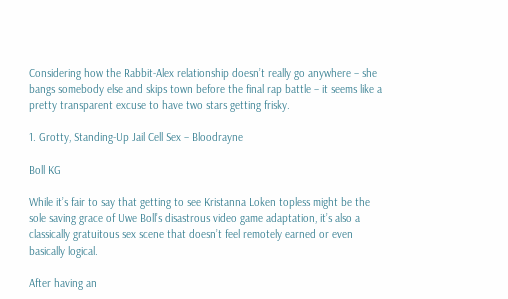Considering how the Rabbit-Alex relationship doesn’t really go anywhere – she bangs somebody else and skips town before the final rap battle – it seems like a pretty transparent excuse to have two stars getting frisky.

1. Grotty, Standing-Up Jail Cell Sex – Bloodrayne

Boll KG

While it’s fair to say that getting to see Kristanna Loken topless might be the sole saving grace of Uwe Boll’s disastrous video game adaptation, it’s also a classically gratuitous sex scene that doesn’t feel remotely earned or even basically logical.

After having an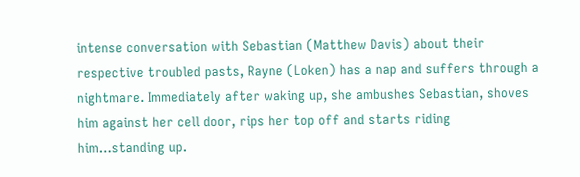intense conversation with Sebastian (Matthew Davis) about their respective troubled pasts, Rayne (Loken) has a nap and suffers through a nightmare. Immediately after waking up, she ambushes Sebastian, shoves him against her cell door, rips her top off and starts riding him…standing up.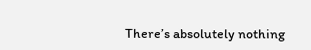There’s absolutely nothing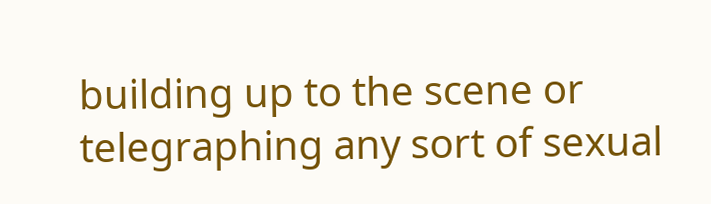building up to the scene or telegraphing any sort of sexual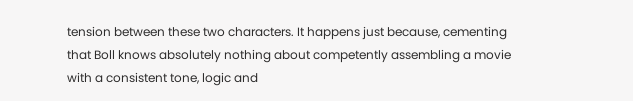tension between these two characters. It happens just because, cementing that Boll knows absolutely nothing about competently assembling a movie with a consistent tone, logic and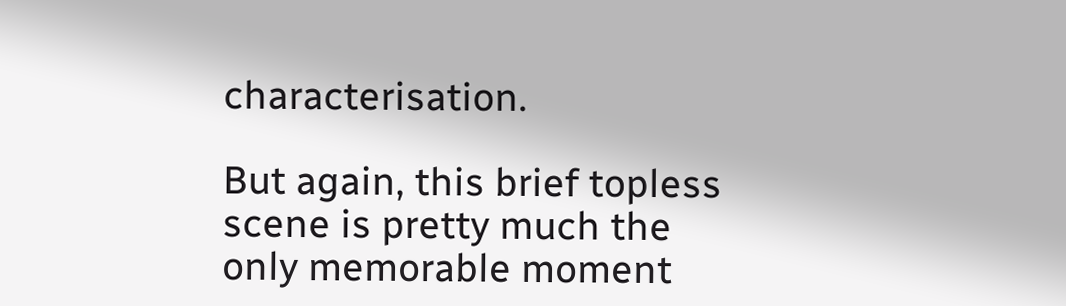characterisation.

But again, this brief topless scene is pretty much the only memorable moment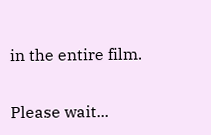in the entire film.


Please wait...